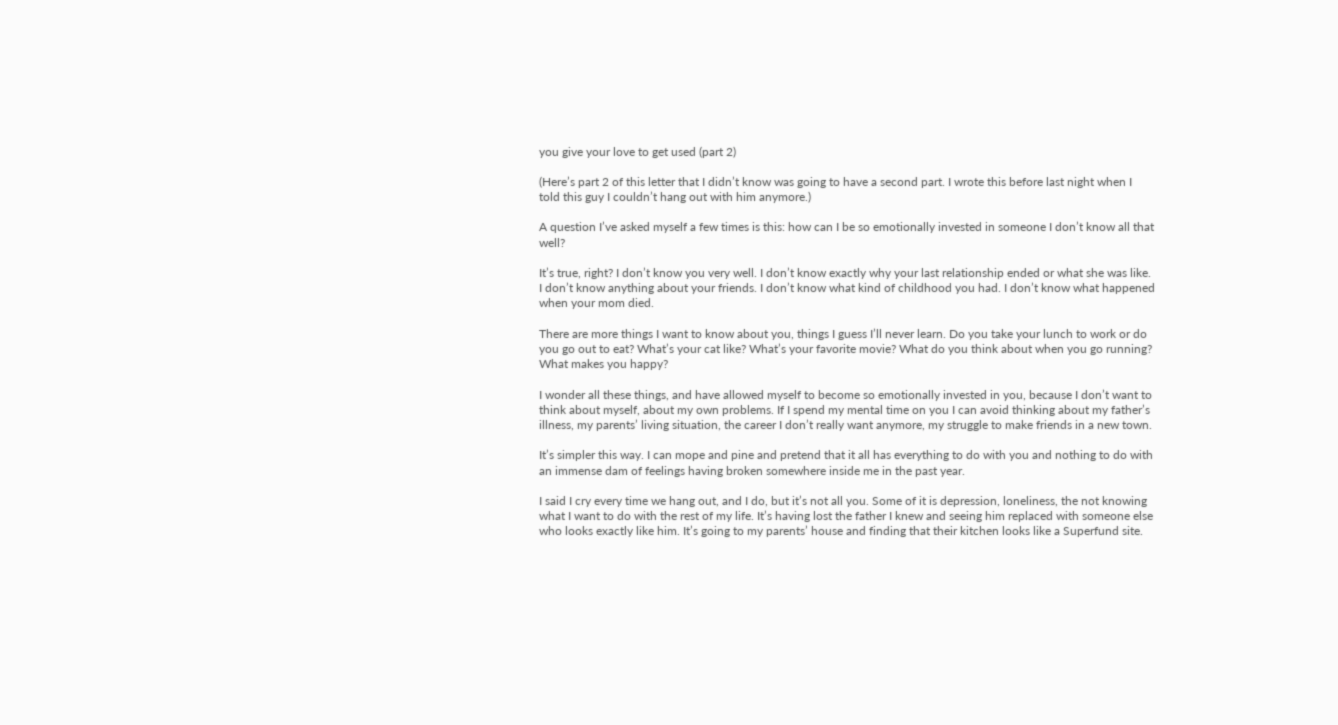you give your love to get used (part 2)

(Here’s part 2 of this letter that I didn’t know was going to have a second part. I wrote this before last night when I told this guy I couldn’t hang out with him anymore.)

A question I’ve asked myself a few times is this: how can I be so emotionally invested in someone I don’t know all that well?

It’s true, right? I don’t know you very well. I don’t know exactly why your last relationship ended or what she was like. I don’t know anything about your friends. I don’t know what kind of childhood you had. I don’t know what happened when your mom died.

There are more things I want to know about you, things I guess I’ll never learn. Do you take your lunch to work or do you go out to eat? What’s your cat like? What’s your favorite movie? What do you think about when you go running? What makes you happy?

I wonder all these things, and have allowed myself to become so emotionally invested in you, because I don’t want to think about myself, about my own problems. If I spend my mental time on you I can avoid thinking about my father’s illness, my parents’ living situation, the career I don’t really want anymore, my struggle to make friends in a new town.

It’s simpler this way. I can mope and pine and pretend that it all has everything to do with you and nothing to do with an immense dam of feelings having broken somewhere inside me in the past year.

I said I cry every time we hang out, and I do, but it’s not all you. Some of it is depression, loneliness, the not knowing what I want to do with the rest of my life. It’s having lost the father I knew and seeing him replaced with someone else who looks exactly like him. It’s going to my parents’ house and finding that their kitchen looks like a Superfund site.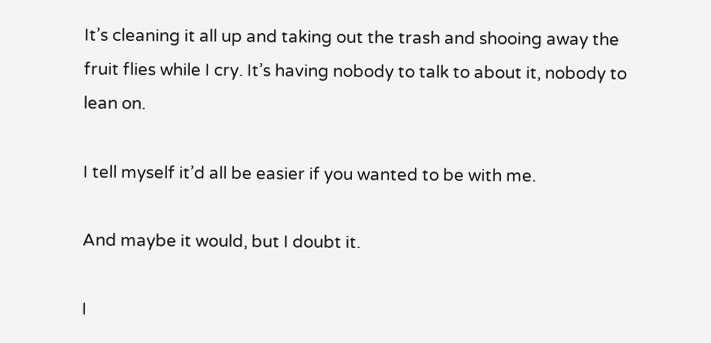It’s cleaning it all up and taking out the trash and shooing away the fruit flies while I cry. It’s having nobody to talk to about it, nobody to lean on.

I tell myself it’d all be easier if you wanted to be with me.

And maybe it would, but I doubt it.

I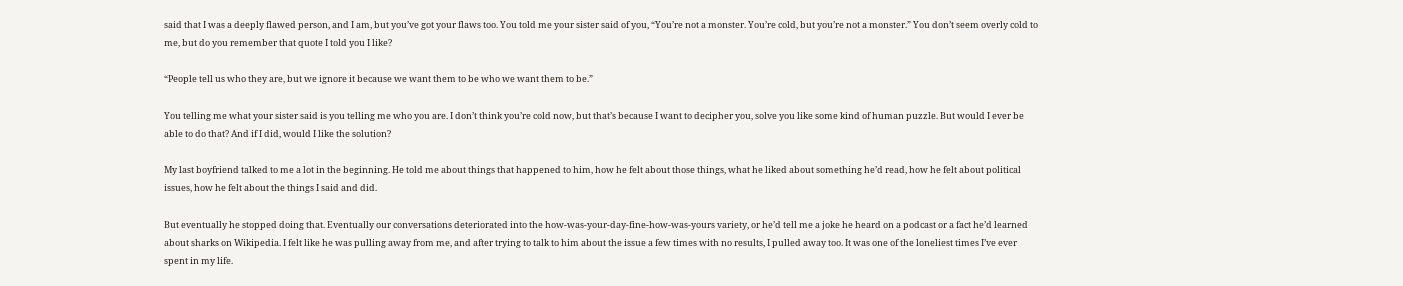said that I was a deeply flawed person, and I am, but you’ve got your flaws too. You told me your sister said of you, “You’re not a monster. You’re cold, but you’re not a monster.” You don’t seem overly cold to me, but do you remember that quote I told you I like?

“People tell us who they are, but we ignore it because we want them to be who we want them to be.”

You telling me what your sister said is you telling me who you are. I don’t think you’re cold now, but that’s because I want to decipher you, solve you like some kind of human puzzle. But would I ever be able to do that? And if I did, would I like the solution?

My last boyfriend talked to me a lot in the beginning. He told me about things that happened to him, how he felt about those things, what he liked about something he’d read, how he felt about political issues, how he felt about the things I said and did.

But eventually he stopped doing that. Eventually our conversations deteriorated into the how-was-your-day-fine-how-was-yours variety, or he’d tell me a joke he heard on a podcast or a fact he’d learned about sharks on Wikipedia. I felt like he was pulling away from me, and after trying to talk to him about the issue a few times with no results, I pulled away too. It was one of the loneliest times I’ve ever spent in my life.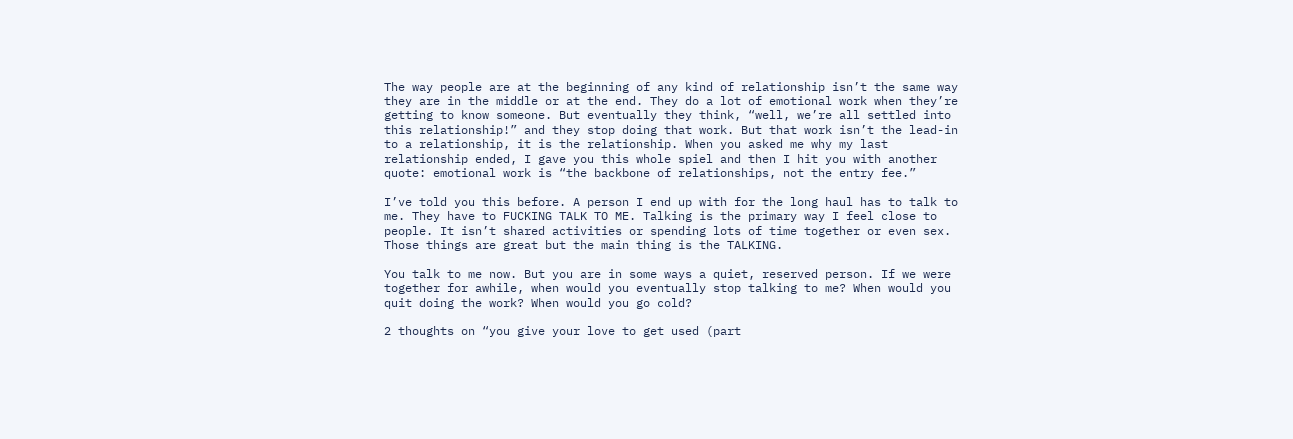The way people are at the beginning of any kind of relationship isn’t the same way they are in the middle or at the end. They do a lot of emotional work when they’re getting to know someone. But eventually they think, “well, we’re all settled into this relationship!” and they stop doing that work. But that work isn’t the lead-in to a relationship, it is the relationship. When you asked me why my last relationship ended, I gave you this whole spiel and then I hit you with another quote: emotional work is “the backbone of relationships, not the entry fee.”

I’ve told you this before. A person I end up with for the long haul has to talk to me. They have to FUCKING TALK TO ME. Talking is the primary way I feel close to people. It isn’t shared activities or spending lots of time together or even sex. Those things are great but the main thing is the TALKING.

You talk to me now. But you are in some ways a quiet, reserved person. If we were together for awhile, when would you eventually stop talking to me? When would you quit doing the work? When would you go cold?

2 thoughts on “you give your love to get used (part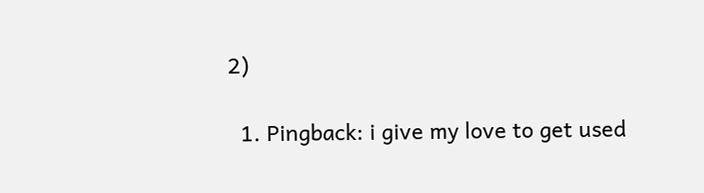2)

  1. Pingback: i give my love to get used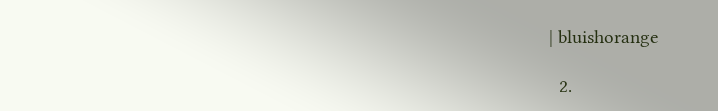| bluishorange

  2.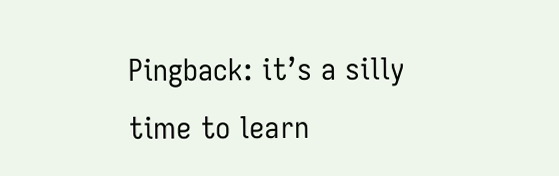Pingback: it’s a silly time to learn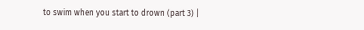to swim when you start to drown (part 3) |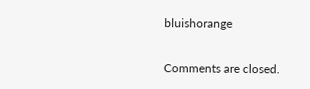bluishorange

Comments are closed.